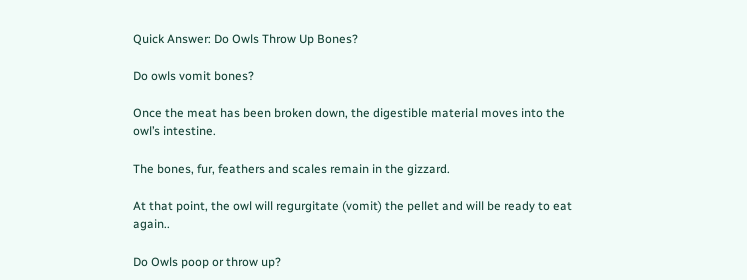Quick Answer: Do Owls Throw Up Bones?

Do owls vomit bones?

Once the meat has been broken down, the digestible material moves into the owl’s intestine.

The bones, fur, feathers and scales remain in the gizzard.

At that point, the owl will regurgitate (vomit) the pellet and will be ready to eat again..

Do Owls poop or throw up?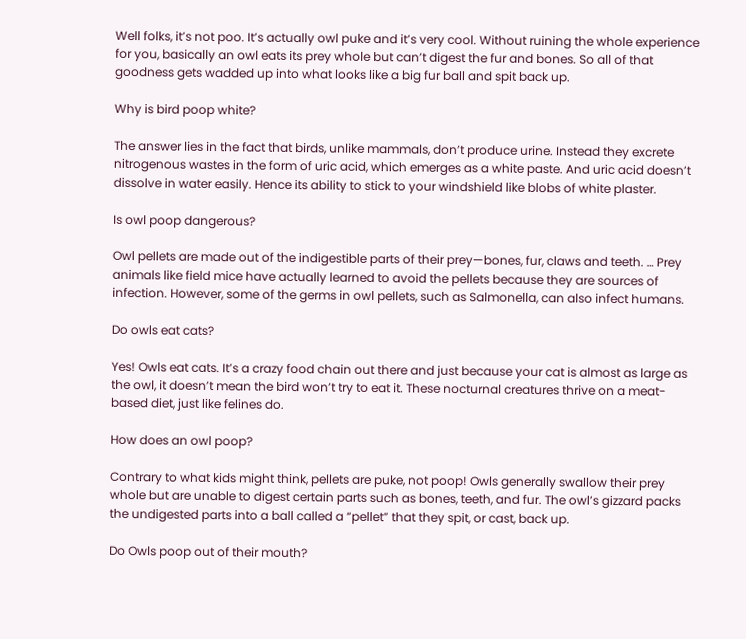Well folks, it’s not poo. It’s actually owl puke and it’s very cool. Without ruining the whole experience for you, basically an owl eats its prey whole but can’t digest the fur and bones. So all of that goodness gets wadded up into what looks like a big fur ball and spit back up.

Why is bird poop white?

The answer lies in the fact that birds, unlike mammals, don’t produce urine. Instead they excrete nitrogenous wastes in the form of uric acid, which emerges as a white paste. And uric acid doesn’t dissolve in water easily. Hence its ability to stick to your windshield like blobs of white plaster.

Is owl poop dangerous?

Owl pellets are made out of the indigestible parts of their prey—bones, fur, claws and teeth. … Prey animals like field mice have actually learned to avoid the pellets because they are sources of infection. However, some of the germs in owl pellets, such as Salmonella, can also infect humans.

Do owls eat cats?

Yes! Owls eat cats. It’s a crazy food chain out there and just because your cat is almost as large as the owl, it doesn’t mean the bird won’t try to eat it. These nocturnal creatures thrive on a meat-based diet, just like felines do.

How does an owl poop?

Contrary to what kids might think, pellets are puke, not poop! Owls generally swallow their prey whole but are unable to digest certain parts such as bones, teeth, and fur. The owl’s gizzard packs the undigested parts into a ball called a “pellet” that they spit, or cast, back up.

Do Owls poop out of their mouth?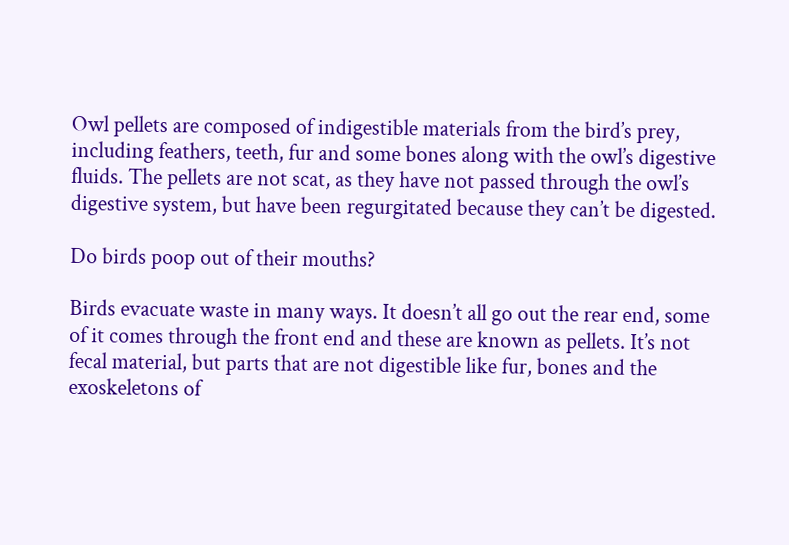Owl pellets are composed of indigestible materials from the bird’s prey, including feathers, teeth, fur and some bones along with the owl’s digestive fluids. The pellets are not scat, as they have not passed through the owl’s digestive system, but have been regurgitated because they can’t be digested.

Do birds poop out of their mouths?

Birds evacuate waste in many ways. It doesn’t all go out the rear end, some of it comes through the front end and these are known as pellets. It’s not fecal material, but parts that are not digestible like fur, bones and the exoskeletons of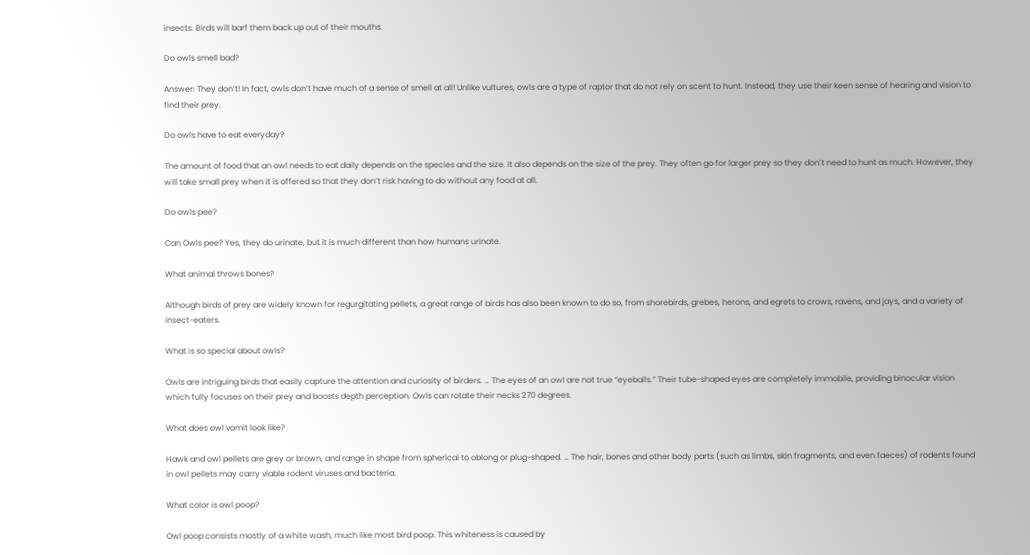insects. Birds will barf them back up out of their mouths.

Do owls smell bad?

Answer: They don’t! In fact, owls don’t have much of a sense of smell at all! Unlike vultures, owls are a type of raptor that do not rely on scent to hunt. Instead, they use their keen sense of hearing and vision to find their prey.

Do owls have to eat everyday?

The amount of food that an owl needs to eat daily depends on the species and the size. It also depends on the size of the prey. They often go for larger prey so they don’t need to hunt as much. However, they will take small prey when it is offered so that they don’t risk having to do without any food at all.

Do owls pee?

Can Owls pee? Yes, they do urinate, but it is much different than how humans urinate.

What animal throws bones?

Although birds of prey are widely known for regurgitating pellets, a great range of birds has also been known to do so, from shorebirds, grebes, herons, and egrets to crows, ravens, and jays, and a variety of insect-eaters.

What is so special about owls?

Owls are intriguing birds that easily capture the attention and curiosity of birders. … The eyes of an owl are not true “eyeballs.” Their tube-shaped eyes are completely immobile, providing binocular vision which fully focuses on their prey and boosts depth perception. Owls can rotate their necks 270 degrees.

What does owl vomit look like?

Hawk and owl pellets are grey or brown, and range in shape from spherical to oblong or plug-shaped. … The hair, bones and other body parts (such as limbs, skin fragments, and even faeces) of rodents found in owl pellets may carry viable rodent viruses and bacteria.

What color is owl poop?

Owl poop consists mostly of a white wash, much like most bird poop. This whiteness is caused by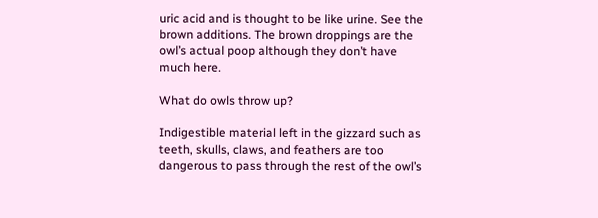uric acid and is thought to be like urine. See the brown additions. The brown droppings are the owl’s actual poop although they don’t have much here.

What do owls throw up?

Indigestible material left in the gizzard such as teeth, skulls, claws, and feathers are too dangerous to pass through the rest of the owl’s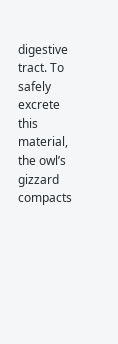digestive tract. To safely excrete this material, the owl’s gizzard compacts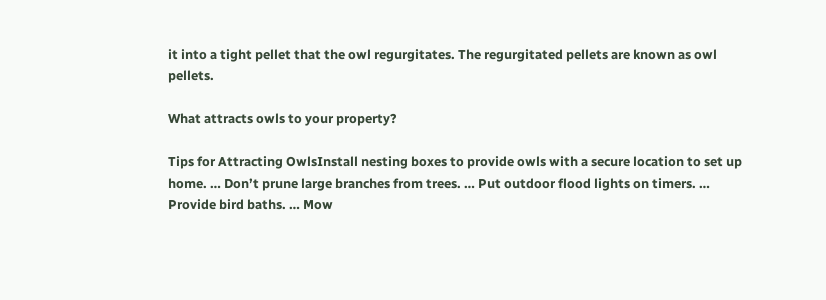it into a tight pellet that the owl regurgitates. The regurgitated pellets are known as owl pellets.

What attracts owls to your property?

Tips for Attracting OwlsInstall nesting boxes to provide owls with a secure location to set up home. … Don’t prune large branches from trees. … Put outdoor flood lights on timers. … Provide bird baths. … Mow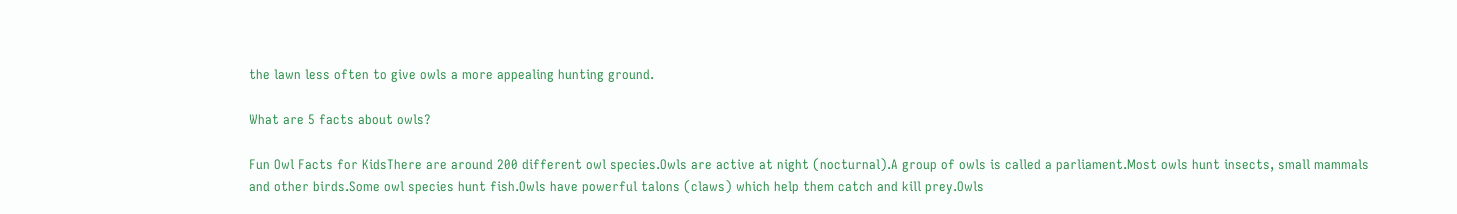the lawn less often to give owls a more appealing hunting ground.

What are 5 facts about owls?

Fun Owl Facts for KidsThere are around 200 different owl species.Owls are active at night (nocturnal).A group of owls is called a parliament.Most owls hunt insects, small mammals and other birds.Some owl species hunt fish.Owls have powerful talons (claws) which help them catch and kill prey.Owls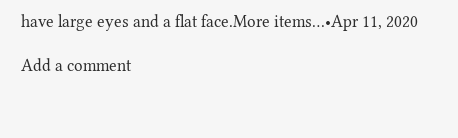have large eyes and a flat face.More items…•Apr 11, 2020

Add a comment